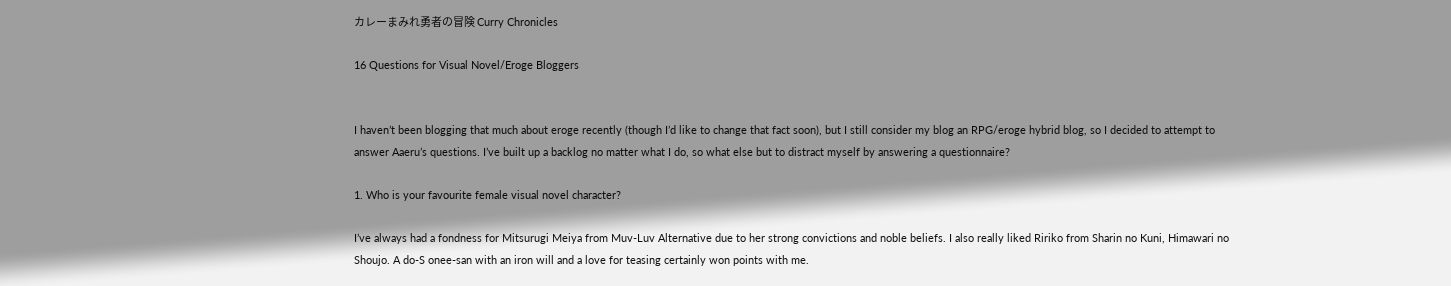カレーまみれ勇者の冒険 Curry Chronicles

16 Questions for Visual Novel/Eroge Bloggers


I haven’t been blogging that much about eroge recently (though I’d like to change that fact soon), but I still consider my blog an RPG/eroge hybrid blog, so I decided to attempt to answer Aaeru’s questions. I’ve built up a backlog no matter what I do, so what else but to distract myself by answering a questionnaire?

1. Who is your favourite female visual novel character?

I’ve always had a fondness for Mitsurugi Meiya from Muv-Luv Alternative due to her strong convictions and noble beliefs. I also really liked Ririko from Sharin no Kuni, Himawari no Shoujo. A do-S onee-san with an iron will and a love for teasing certainly won points with me.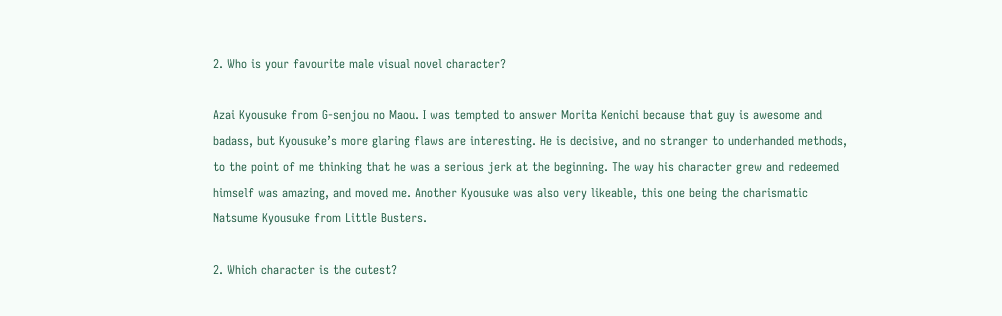2. Who is your favourite male visual novel character?

Azai Kyousuke from G-senjou no Maou. I was tempted to answer Morita Kenichi because that guy is awesome and badass, but Kyousuke’s more glaring flaws are interesting. He is decisive, and no stranger to underhanded methods, to the point of me thinking that he was a serious jerk at the beginning. The way his character grew and redeemed himself was amazing, and moved me. Another Kyousuke was also very likeable, this one being the charismatic Natsume Kyousuke from Little Busters.

2. Which character is the cutest?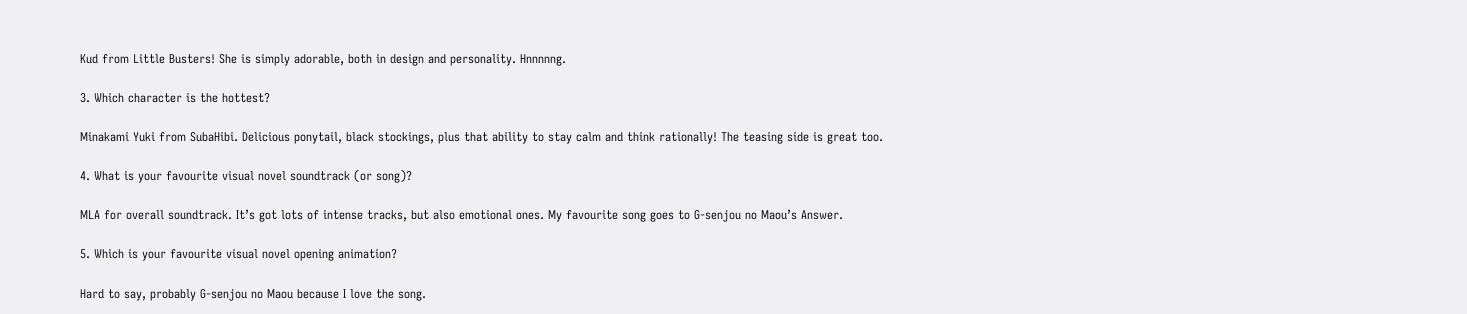Kud from Little Busters! She is simply adorable, both in design and personality. Hnnnnng.

3. Which character is the hottest?

Minakami Yuki from SubaHibi. Delicious ponytail, black stockings, plus that ability to stay calm and think rationally! The teasing side is great too.

4. What is your favourite visual novel soundtrack (or song)?

MLA for overall soundtrack. It’s got lots of intense tracks, but also emotional ones. My favourite song goes to G-senjou no Maou’s Answer.

5. Which is your favourite visual novel opening animation?

Hard to say, probably G-senjou no Maou because I love the song.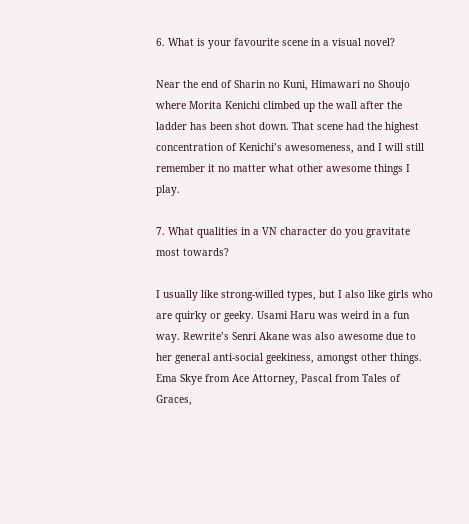6. What is your favourite scene in a visual novel?

Near the end of Sharin no Kuni, Himawari no Shoujo where Morita Kenichi climbed up the wall after the ladder has been shot down. That scene had the highest concentration of Kenichi’s awesomeness, and I will still remember it no matter what other awesome things I play.

7. What qualities in a VN character do you gravitate most towards?

I usually like strong-willed types, but I also like girls who are quirky or geeky. Usami Haru was weird in a fun way. Rewrite’s Senri Akane was also awesome due to her general anti-social geekiness, amongst other things. Ema Skye from Ace Attorney, Pascal from Tales of Graces,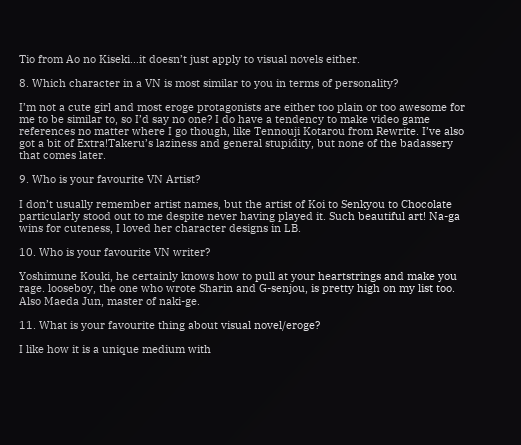Tio from Ao no Kiseki…it doesn’t just apply to visual novels either.

8. Which character in a VN is most similar to you in terms of personality?

I’m not a cute girl and most eroge protagonists are either too plain or too awesome for me to be similar to, so I’d say no one? I do have a tendency to make video game references no matter where I go though, like Tennouji Kotarou from Rewrite. I’ve also got a bit of Extra!Takeru’s laziness and general stupidity, but none of the badassery that comes later.

9. Who is your favourite VN Artist?

I don’t usually remember artist names, but the artist of Koi to Senkyou to Chocolate particularly stood out to me despite never having played it. Such beautiful art! Na-ga wins for cuteness, I loved her character designs in LB.

10. Who is your favourite VN writer?

Yoshimune Kouki, he certainly knows how to pull at your heartstrings and make you rage. looseboy, the one who wrote Sharin and G-senjou, is pretty high on my list too. Also Maeda Jun, master of naki-ge.

11. What is your favourite thing about visual novel/eroge?

I like how it is a unique medium with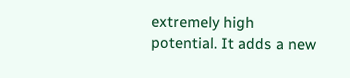extremely high potential. It adds a new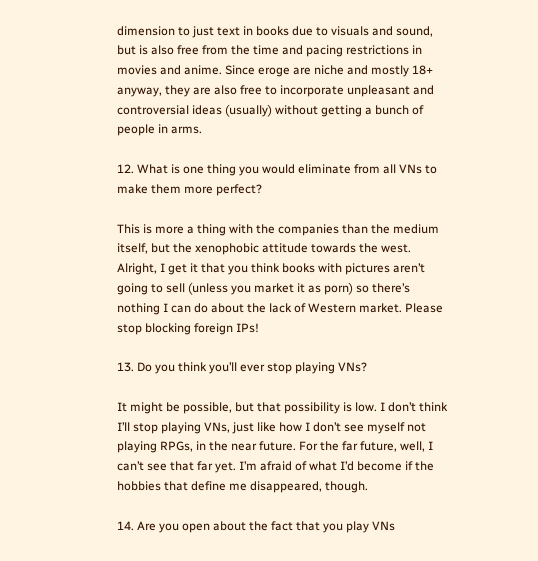dimension to just text in books due to visuals and sound, but is also free from the time and pacing restrictions in movies and anime. Since eroge are niche and mostly 18+ anyway, they are also free to incorporate unpleasant and controversial ideas (usually) without getting a bunch of people in arms.

12. What is one thing you would eliminate from all VNs to make them more perfect?

This is more a thing with the companies than the medium itself, but the xenophobic attitude towards the west. Alright, I get it that you think books with pictures aren’t going to sell (unless you market it as porn) so there’s nothing I can do about the lack of Western market. Please stop blocking foreign IPs!

13. Do you think you’ll ever stop playing VNs?

It might be possible, but that possibility is low. I don’t think I’ll stop playing VNs, just like how I don’t see myself not playing RPGs, in the near future. For the far future, well, I can’t see that far yet. I’m afraid of what I’d become if the hobbies that define me disappeared, though.

14. Are you open about the fact that you play VNs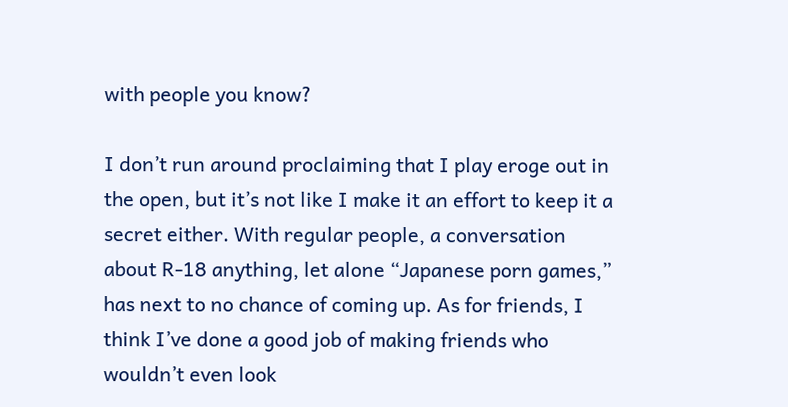with people you know?

I don’t run around proclaiming that I play eroge out in the open, but it’s not like I make it an effort to keep it a secret either. With regular people, a conversation about R-18 anything, let alone “Japanese porn games,” has next to no chance of coming up. As for friends, I think I’ve done a good job of making friends who wouldn’t even look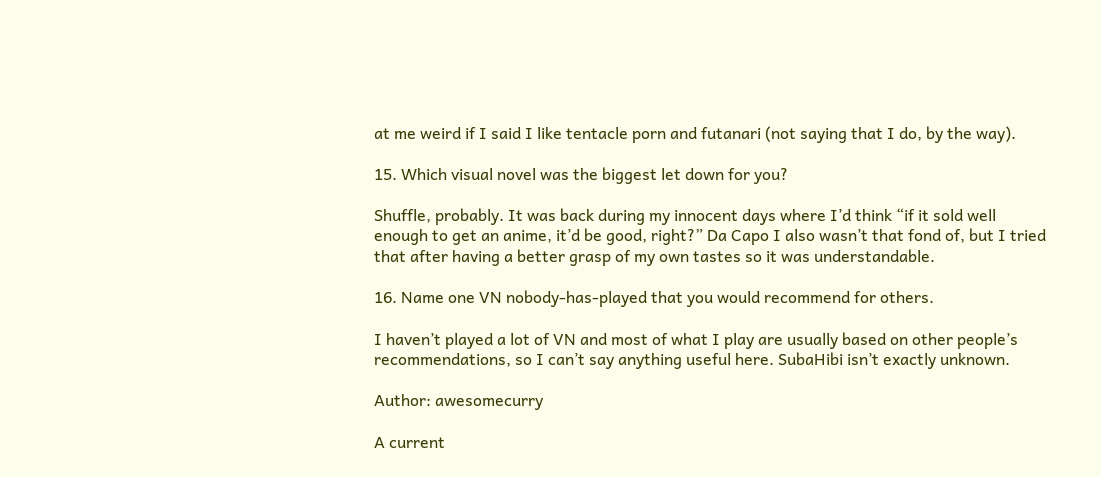at me weird if I said I like tentacle porn and futanari (not saying that I do, by the way).

15. Which visual novel was the biggest let down for you?

Shuffle, probably. It was back during my innocent days where I’d think “if it sold well enough to get an anime, it’d be good, right?” Da Capo I also wasn’t that fond of, but I tried that after having a better grasp of my own tastes so it was understandable.

16. Name one VN nobody-has-played that you would recommend for others.

I haven’t played a lot of VN and most of what I play are usually based on other people’s recommendations, so I can’t say anything useful here. SubaHibi isn’t exactly unknown.

Author: awesomecurry

A current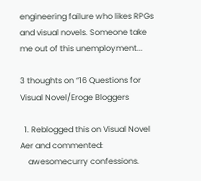engineering failure who likes RPGs and visual novels. Someone take me out of this unemployment...

3 thoughts on “16 Questions for Visual Novel/Eroge Bloggers

  1. Reblogged this on Visual Novel Aer and commented:
    awesomecurry confessions.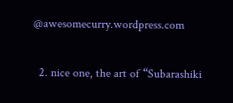@awesomecurry.wordpress.com

  2. nice one, the art of “Subarashiki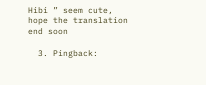Hibi ” seem cute, hope the translation end soon

  3. Pingback: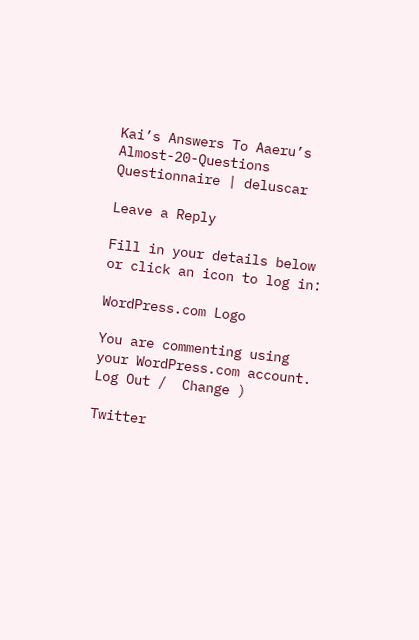Kai’s Answers To Aaeru’s Almost-20-Questions Questionnaire | deluscar

Leave a Reply

Fill in your details below or click an icon to log in:

WordPress.com Logo

You are commenting using your WordPress.com account. Log Out /  Change )

Twitter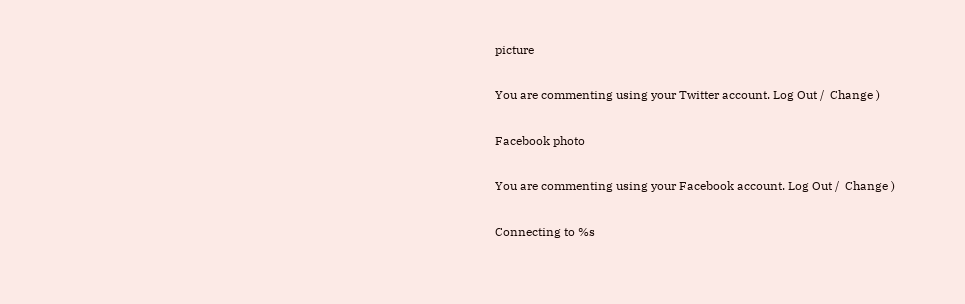picture

You are commenting using your Twitter account. Log Out /  Change )

Facebook photo

You are commenting using your Facebook account. Log Out /  Change )

Connecting to %s